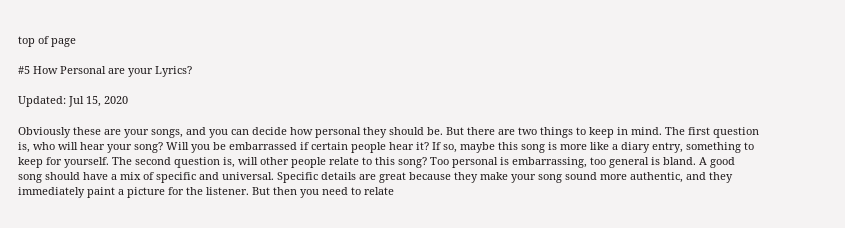top of page

#5 How Personal are your Lyrics?

Updated: Jul 15, 2020

Obviously these are your songs, and you can decide how personal they should be. But there are two things to keep in mind. The first question is, who will hear your song? Will you be embarrassed if certain people hear it? If so, maybe this song is more like a diary entry, something to keep for yourself. The second question is, will other people relate to this song? Too personal is embarrassing, too general is bland. A good song should have a mix of specific and universal. Specific details are great because they make your song sound more authentic, and they immediately paint a picture for the listener. But then you need to relate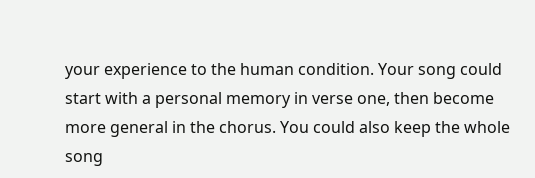your experience to the human condition. Your song could start with a personal memory in verse one, then become more general in the chorus. You could also keep the whole song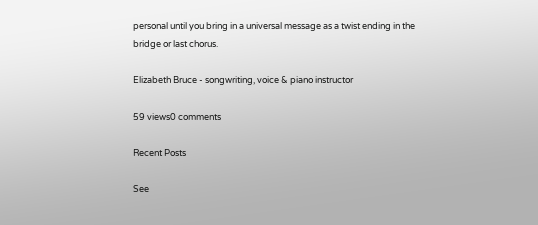personal until you bring in a universal message as a twist ending in the bridge or last chorus.

Elizabeth Bruce - songwriting, voice & piano instructor

59 views0 comments

Recent Posts

See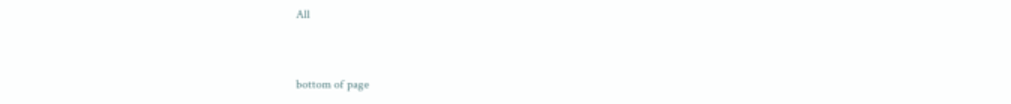All


bottom of page